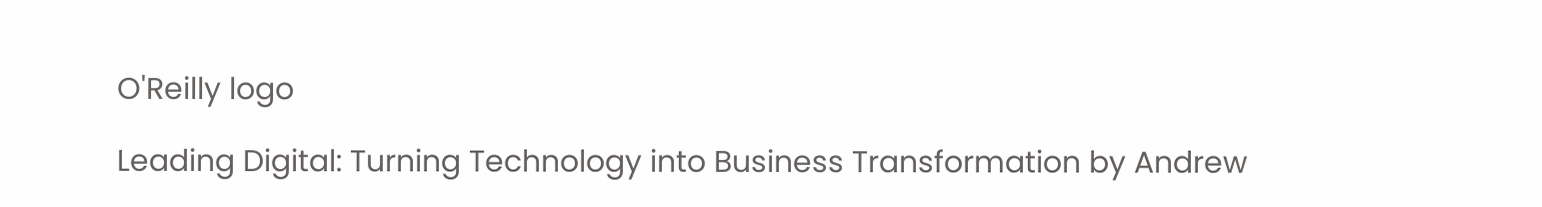O'Reilly logo

Leading Digital: Turning Technology into Business Transformation by Andrew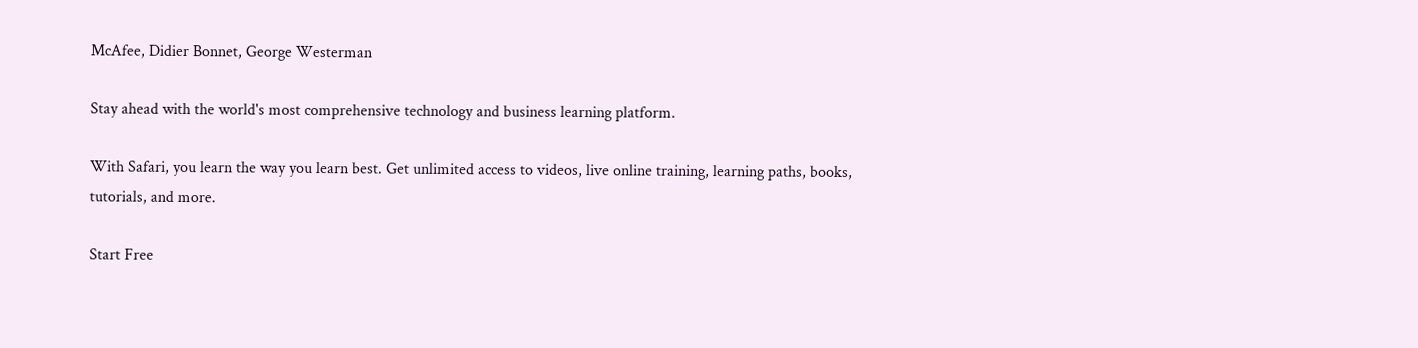McAfee, Didier Bonnet, George Westerman

Stay ahead with the world's most comprehensive technology and business learning platform.

With Safari, you learn the way you learn best. Get unlimited access to videos, live online training, learning paths, books, tutorials, and more.

Start Free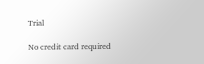Trial

No credit card required